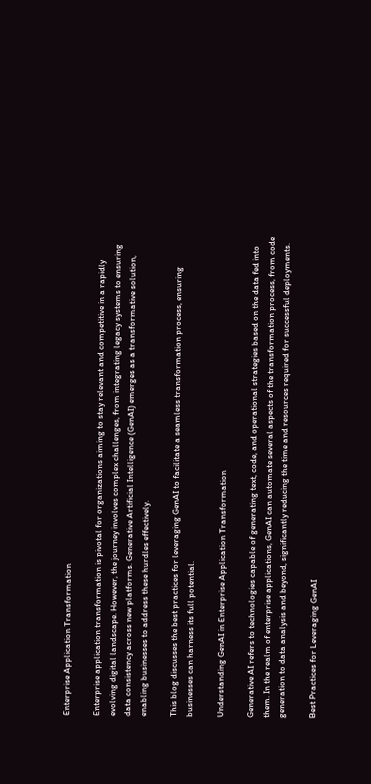Enterprise Application Transformation

Enterprise application transformation is pivotal for organizations aiming to stay relevant and competitive in a rapidly evolving digital landscape. However, the journey involves complex challenges, from integrating legacy systems to ensuring data consistency across new platforms. Generative Artificial Intelligence (GenAI) emerges as a transformative solution, enabling businesses to address these hurdles effectively.

This blog discusses the best practices for leveraging GenAI to facilitate a seamless transformation process, ensuring businesses can harness its full potential.

Understanding GenAI in Enterprise Application Transformation

Generative AI refers to technologies capable of generating text, code, and operational strategies based on the data fed into them. In the realm of enterprise applications, GenAI can automate several aspects of the transformation process, from code generation to data analysis and beyond, significantly reducing the time and resources required for successful deployments.

Best Practices for Leveraging GenAI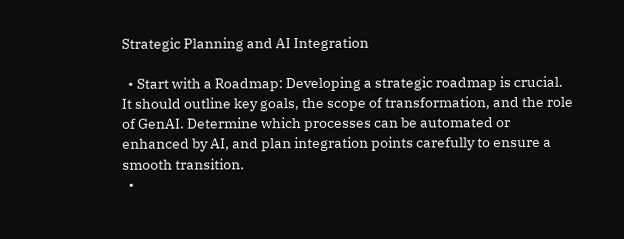Strategic Planning and AI Integration

  • Start with a Roadmap: Developing a strategic roadmap is crucial. It should outline key goals, the scope of transformation, and the role of GenAI. Determine which processes can be automated or enhanced by AI, and plan integration points carefully to ensure a smooth transition.
  •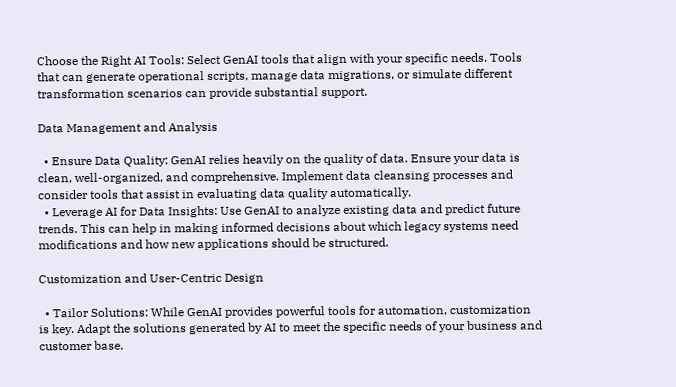Choose the Right AI Tools: Select GenAI tools that align with your specific needs. Tools that can generate operational scripts, manage data migrations, or simulate different transformation scenarios can provide substantial support.

Data Management and Analysis

  • Ensure Data Quality: GenAI relies heavily on the quality of data. Ensure your data is clean, well-organized, and comprehensive. Implement data cleansing processes and consider tools that assist in evaluating data quality automatically.
  • Leverage AI for Data Insights: Use GenAI to analyze existing data and predict future trends. This can help in making informed decisions about which legacy systems need modifications and how new applications should be structured.

Customization and User-Centric Design

  • Tailor Solutions: While GenAI provides powerful tools for automation, customization is key. Adapt the solutions generated by AI to meet the specific needs of your business and customer base.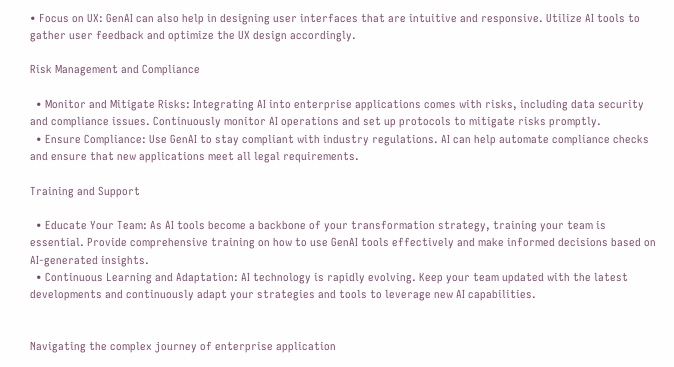• Focus on UX: GenAI can also help in designing user interfaces that are intuitive and responsive. Utilize AI tools to gather user feedback and optimize the UX design accordingly.

Risk Management and Compliance

  • Monitor and Mitigate Risks: Integrating AI into enterprise applications comes with risks, including data security and compliance issues. Continuously monitor AI operations and set up protocols to mitigate risks promptly.
  • Ensure Compliance: Use GenAI to stay compliant with industry regulations. AI can help automate compliance checks and ensure that new applications meet all legal requirements.

Training and Support

  • Educate Your Team: As AI tools become a backbone of your transformation strategy, training your team is essential. Provide comprehensive training on how to use GenAI tools effectively and make informed decisions based on AI-generated insights.
  • Continuous Learning and Adaptation: AI technology is rapidly evolving. Keep your team updated with the latest developments and continuously adapt your strategies and tools to leverage new AI capabilities.


Navigating the complex journey of enterprise application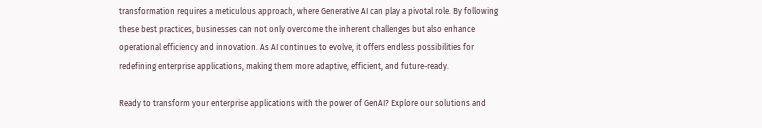transformation requires a meticulous approach, where Generative AI can play a pivotal role. By following these best practices, businesses can not only overcome the inherent challenges but also enhance operational efficiency and innovation. As AI continues to evolve, it offers endless possibilities for redefining enterprise applications, making them more adaptive, efficient, and future-ready.

Ready to transform your enterprise applications with the power of GenAI? Explore our solutions and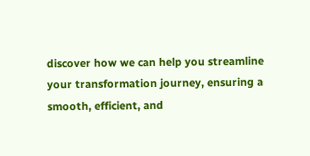discover how we can help you streamline your transformation journey, ensuring a smooth, efficient, and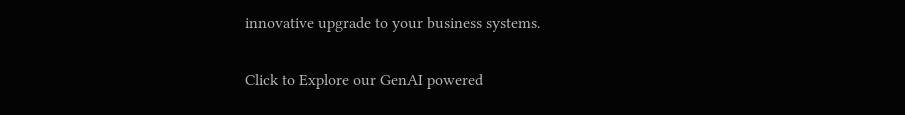innovative upgrade to your business systems.

Click to Explore our GenAI powered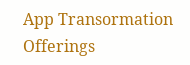App Transormation Offerings